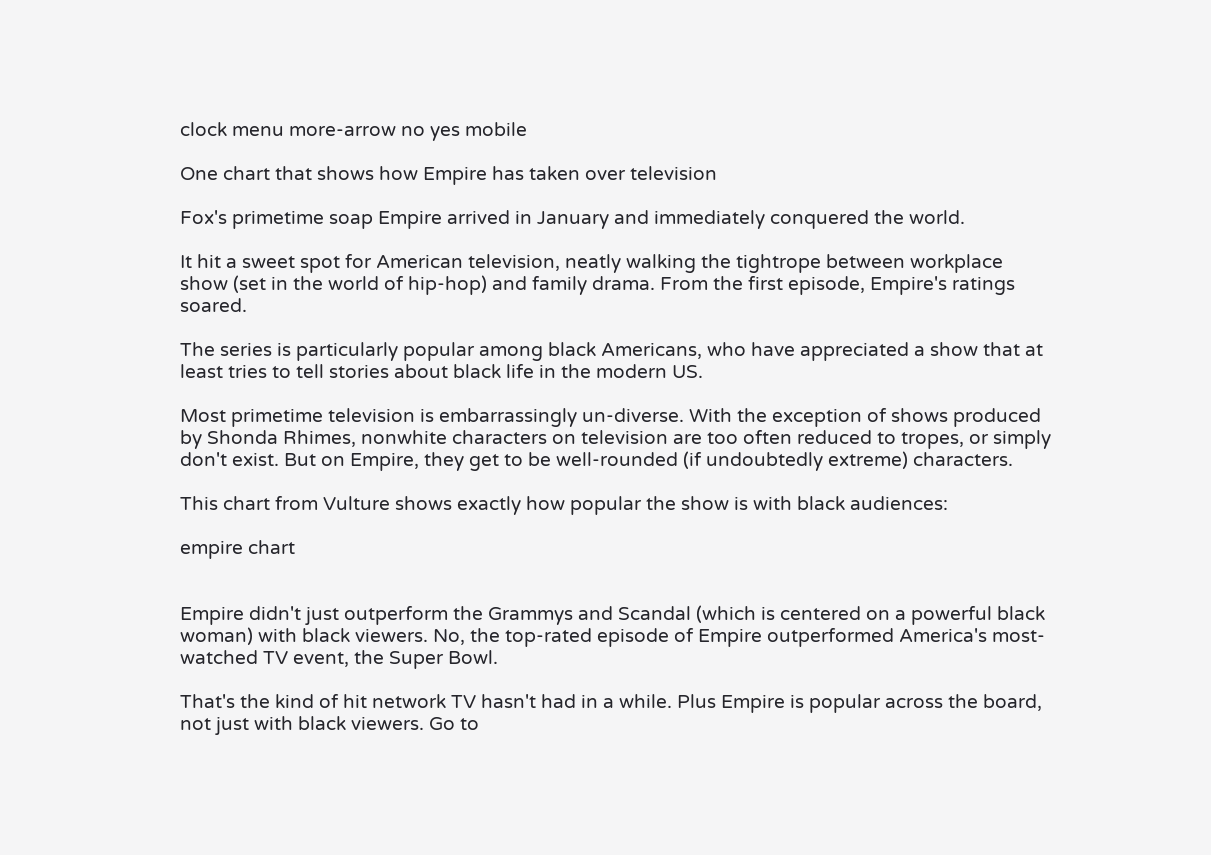clock menu more-arrow no yes mobile

One chart that shows how Empire has taken over television

Fox's primetime soap Empire arrived in January and immediately conquered the world.

It hit a sweet spot for American television, neatly walking the tightrope between workplace show (set in the world of hip-hop) and family drama. From the first episode, Empire's ratings soared.

The series is particularly popular among black Americans, who have appreciated a show that at least tries to tell stories about black life in the modern US.

Most primetime television is embarrassingly un-diverse. With the exception of shows produced by Shonda Rhimes, nonwhite characters on television are too often reduced to tropes, or simply don't exist. But on Empire, they get to be well-rounded (if undoubtedly extreme) characters.

This chart from Vulture shows exactly how popular the show is with black audiences:

empire chart


Empire didn't just outperform the Grammys and Scandal (which is centered on a powerful black woman) with black viewers. No, the top-rated episode of Empire outperformed America's most-watched TV event, the Super Bowl.

That's the kind of hit network TV hasn't had in a while. Plus Empire is popular across the board, not just with black viewers. Go to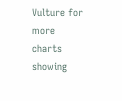Vulture for more charts showing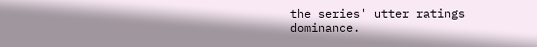the series' utter ratings dominance.